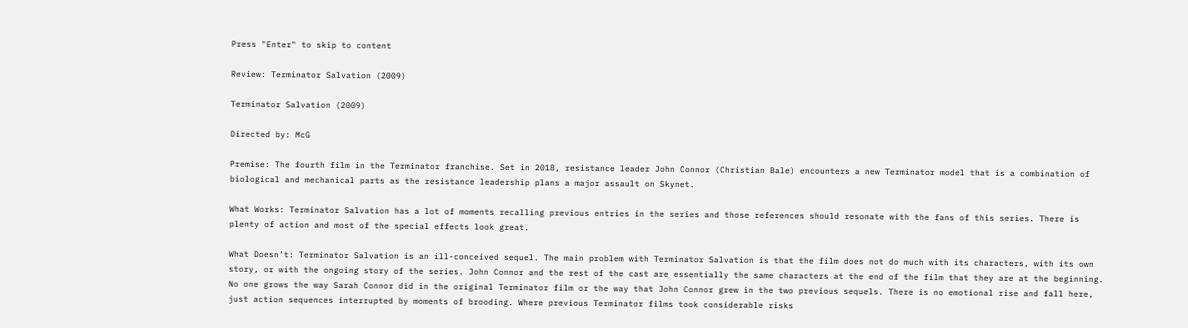Press "Enter" to skip to content

Review: Terminator Salvation (2009)

Terminator Salvation (2009)

Directed by: McG

Premise: The fourth film in the Terminator franchise. Set in 2018, resistance leader John Connor (Christian Bale) encounters a new Terminator model that is a combination of biological and mechanical parts as the resistance leadership plans a major assault on Skynet.

What Works: Terminator Salvation has a lot of moments recalling previous entries in the series and those references should resonate with the fans of this series. There is plenty of action and most of the special effects look great.

What Doesn’t: Terminator Salvation is an ill-conceived sequel. The main problem with Terminator Salvation is that the film does not do much with its characters, with its own story, or with the ongoing story of the series. John Connor and the rest of the cast are essentially the same characters at the end of the film that they are at the beginning. No one grows the way Sarah Connor did in the original Terminator film or the way that John Connor grew in the two previous sequels. There is no emotional rise and fall here, just action sequences interrupted by moments of brooding. Where previous Terminator films took considerable risks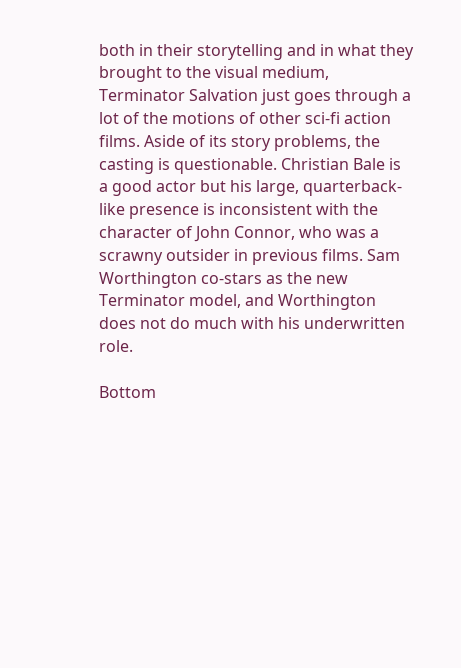both in their storytelling and in what they brought to the visual medium, Terminator Salvation just goes through a lot of the motions of other sci-fi action films. Aside of its story problems, the casting is questionable. Christian Bale is a good actor but his large, quarterback-like presence is inconsistent with the character of John Connor, who was a scrawny outsider in previous films. Sam Worthington co-stars as the new Terminator model, and Worthington does not do much with his underwritten role.

Bottom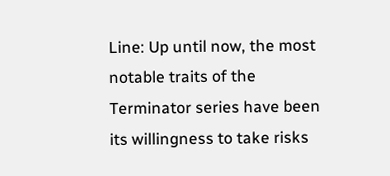Line: Up until now, the most notable traits of the Terminator series have been its willingness to take risks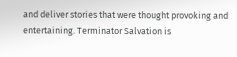and deliver stories that were thought provoking and entertaining. Terminator Salvation is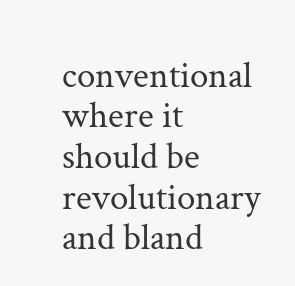conventional where it should be revolutionary and bland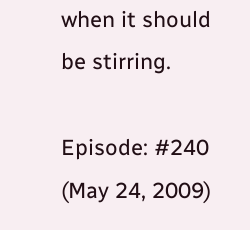when it should be stirring.

Episode: #240 (May 24, 2009)